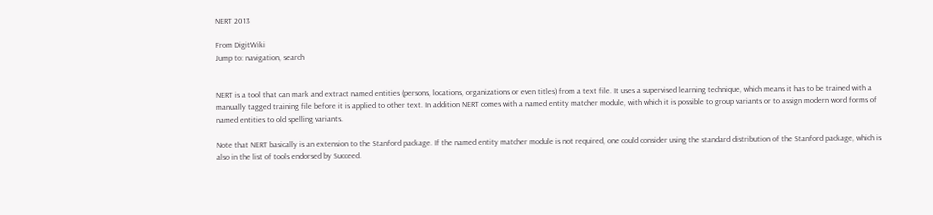NERT 2013

From DigitWiki
Jump to: navigation, search


NERT is a tool that can mark and extract named entities (persons, locations, organizations or even titles) from a text file. It uses a supervised learning technique, which means it has to be trained with a manually tagged training file before it is applied to other text. In addition NERT comes with a named entity matcher module, with which it is possible to group variants or to assign modern word forms of named entities to old spelling variants.

Note that NERT basically is an extension to the Stanford package. If the named entity matcher module is not required, one could consider using the standard distribution of the Stanford package, which is also in the list of tools endorsed by Succeed.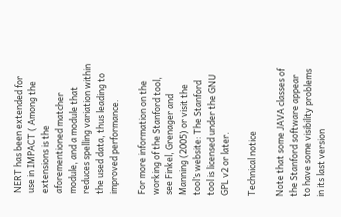NERT has been extended for use in IMPACT ( Among the extensions is the aforementioned matcher module, and a module that reduces spelling variation within the used data, thus leading to improved performance.

For more information on the working of the Stanford tool, see Finkel, Grenager and Manning (2005) or visit the tool’s website: The Stanford tool is licensed under the GNU GPL v2 or later.

Technical notice

Note that some JAVA classes of the Stanford software appear to have some visibility problems in its last version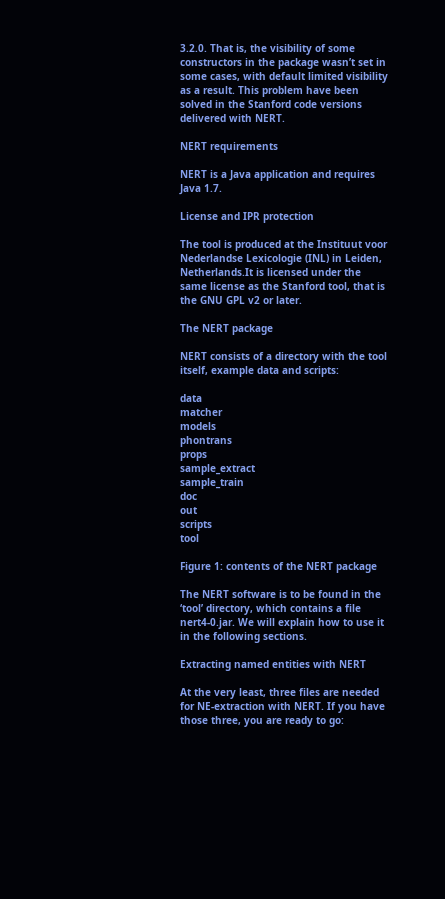3.2.0. That is, the visibility of some constructors in the package wasn’t set in some cases, with default limited visibility as a result. This problem have been solved in the Stanford code versions delivered with NERT.

NERT requirements

NERT is a Java application and requires Java 1.7.

License and IPR protection

The tool is produced at the Instituut voor Nederlandse Lexicologie (INL) in Leiden, Netherlands.It is licensed under the same license as the Stanford tool, that is the GNU GPL v2 or later.

The NERT package

NERT consists of a directory with the tool itself, example data and scripts:

data
matcher
models
phontrans
props
sample_extract
sample_train
doc
out
scripts
tool

Figure 1: contents of the NERT package

The NERT software is to be found in the ‘tool’ directory, which contains a file nert4-0.jar. We will explain how to use it in the following sections.

Extracting named entities with NERT

At the very least, three files are needed for NE-extraction with NERT. If you have those three, you are ready to go: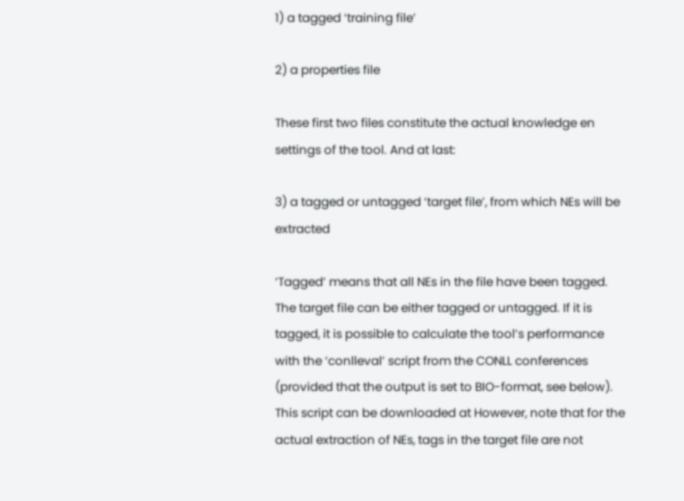1) a tagged ‘training file’

2) a properties file

These first two files constitute the actual knowledge en settings of the tool. And at last:

3) a tagged or untagged ‘target file’, from which NEs will be extracted

‘Tagged’ means that all NEs in the file have been tagged. The target file can be either tagged or untagged. If it is tagged, it is possible to calculate the tool’s performance with the ‘conlleval’ script from the CONLL conferences (provided that the output is set to BIO-format, see below). This script can be downloaded at However, note that for the actual extraction of NEs, tags in the target file are not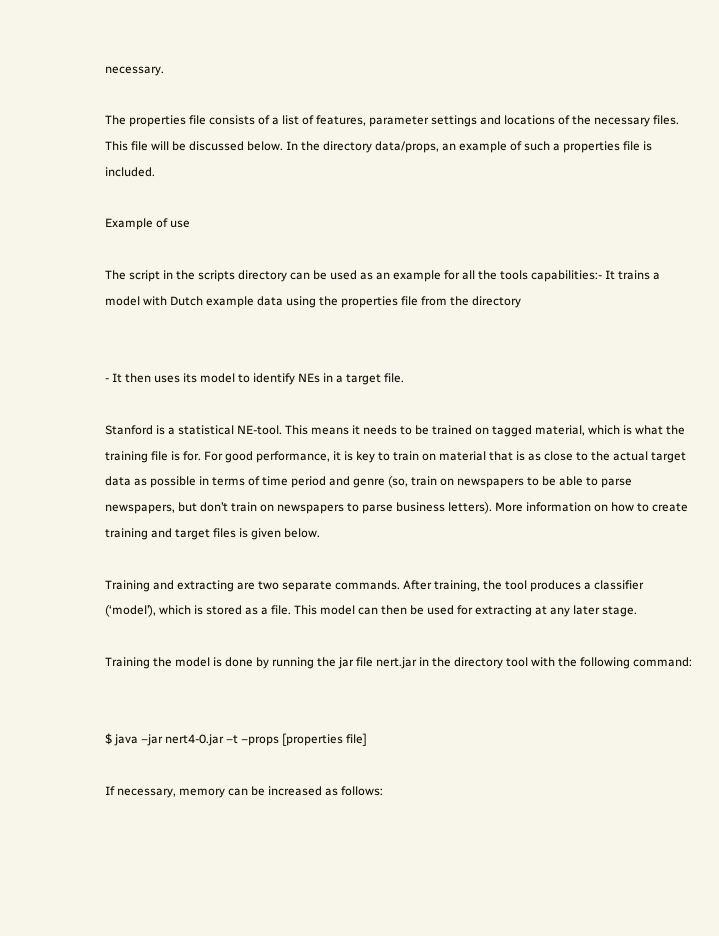necessary.

The properties file consists of a list of features, parameter settings and locations of the necessary files. This file will be discussed below. In the directory data/props, an example of such a properties file is included.

Example of use

The script in the scripts directory can be used as an example for all the tools capabilities:- It trains a model with Dutch example data using the properties file from the directory


- It then uses its model to identify NEs in a target file.

Stanford is a statistical NE-tool. This means it needs to be trained on tagged material, which is what the training file is for. For good performance, it is key to train on material that is as close to the actual target data as possible in terms of time period and genre (so, train on newspapers to be able to parse newspapers, but don’t train on newspapers to parse business letters). More information on how to create training and target files is given below.

Training and extracting are two separate commands. After training, the tool produces a classifier (‘model’), which is stored as a file. This model can then be used for extracting at any later stage.

Training the model is done by running the jar file nert.jar in the directory tool with the following command:


$ java –jar nert4-0.jar –t –props [properties file]

If necessary, memory can be increased as follows: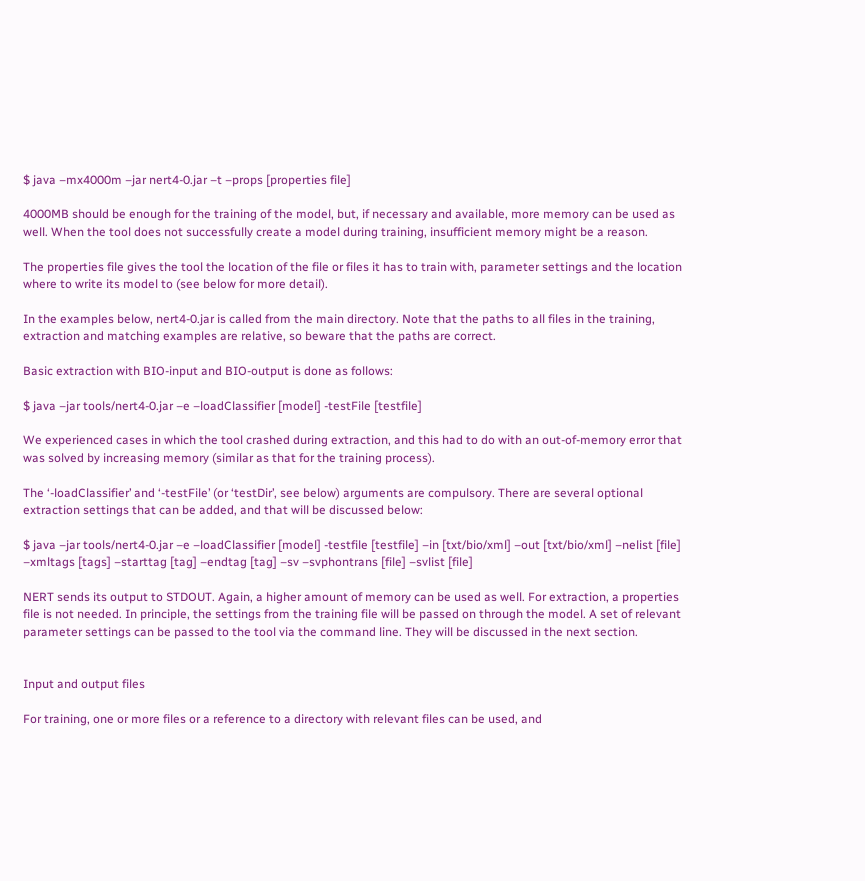$ java –mx4000m –jar nert4-0.jar –t –props [properties file]

4000MB should be enough for the training of the model, but, if necessary and available, more memory can be used as well. When the tool does not successfully create a model during training, insufficient memory might be a reason.

The properties file gives the tool the location of the file or files it has to train with, parameter settings and the location where to write its model to (see below for more detail).

In the examples below, nert4-0.jar is called from the main directory. Note that the paths to all files in the training, extraction and matching examples are relative, so beware that the paths are correct.

Basic extraction with BIO-input and BIO-output is done as follows:

$ java –jar tools/nert4-0.jar –e –loadClassifier [model] -testFile [testfile]

We experienced cases in which the tool crashed during extraction, and this had to do with an out-of-memory error that was solved by increasing memory (similar as that for the training process).

The ‘-loadClassifier’ and ‘-testFile’ (or ‘testDir’, see below) arguments are compulsory. There are several optional extraction settings that can be added, and that will be discussed below:

$ java –jar tools/nert4-0.jar –e –loadClassifier [model] -testfile [testfile] –in [txt/bio/xml] –out [txt/bio/xml] –nelist [file] –xmltags [tags] –starttag [tag] –endtag [tag] –sv –svphontrans [file] –svlist [file]

NERT sends its output to STDOUT. Again, a higher amount of memory can be used as well. For extraction, a properties file is not needed. In principle, the settings from the training file will be passed on through the model. A set of relevant parameter settings can be passed to the tool via the command line. They will be discussed in the next section.


Input and output files

For training, one or more files or a reference to a directory with relevant files can be used, and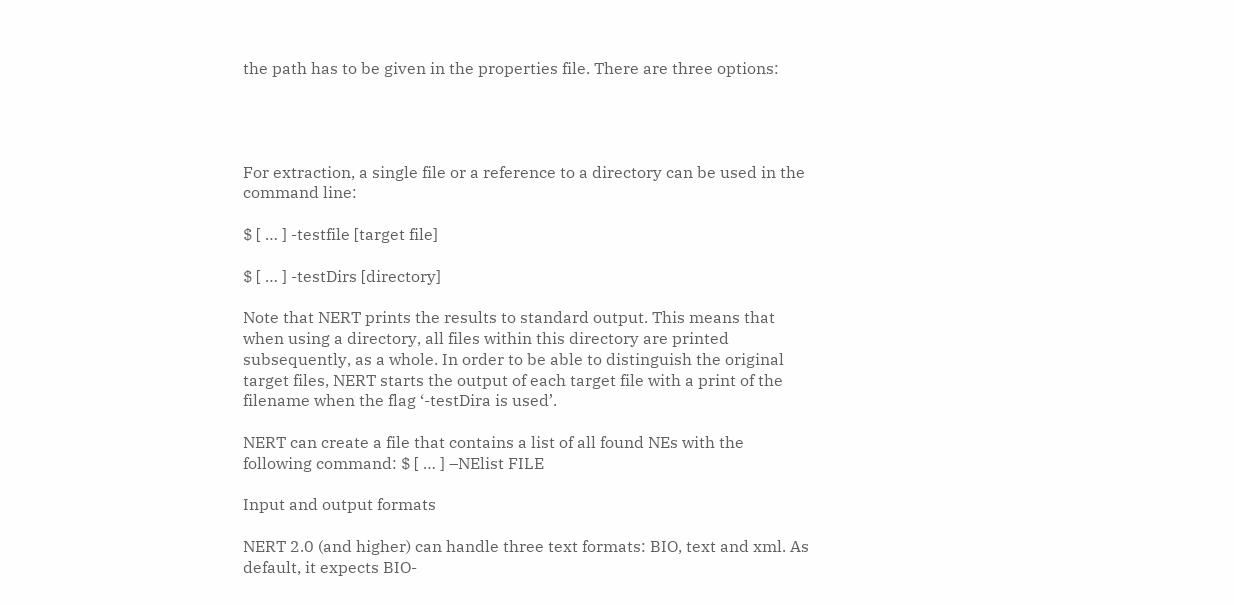the path has to be given in the properties file. There are three options:




For extraction, a single file or a reference to a directory can be used in the command line:

$ [ … ] -testfile [target file]

$ [ … ] -testDirs [directory]

Note that NERT prints the results to standard output. This means that when using a directory, all files within this directory are printed subsequently, as a whole. In order to be able to distinguish the original target files, NERT starts the output of each target file with a print of the filename when the flag ‘-testDira is used’.

NERT can create a file that contains a list of all found NEs with the following command: $ [ … ] –NElist FILE

Input and output formats

NERT 2.0 (and higher) can handle three text formats: BIO, text and xml. As default, it expects BIO-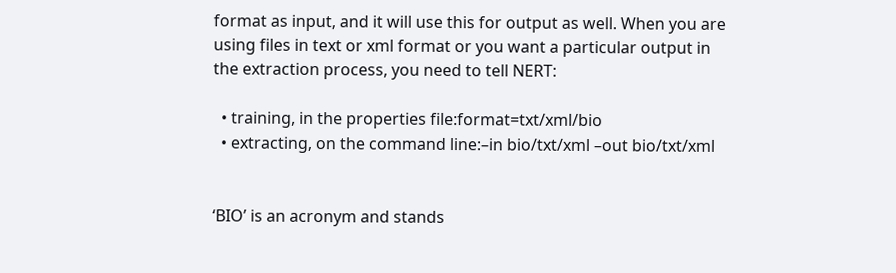format as input, and it will use this for output as well. When you are using files in text or xml format or you want a particular output in the extraction process, you need to tell NERT:

  • training, in the properties file:format=txt/xml/bio
  • extracting, on the command line:–in bio/txt/xml –out bio/txt/xml


‘BIO’ is an acronym and stands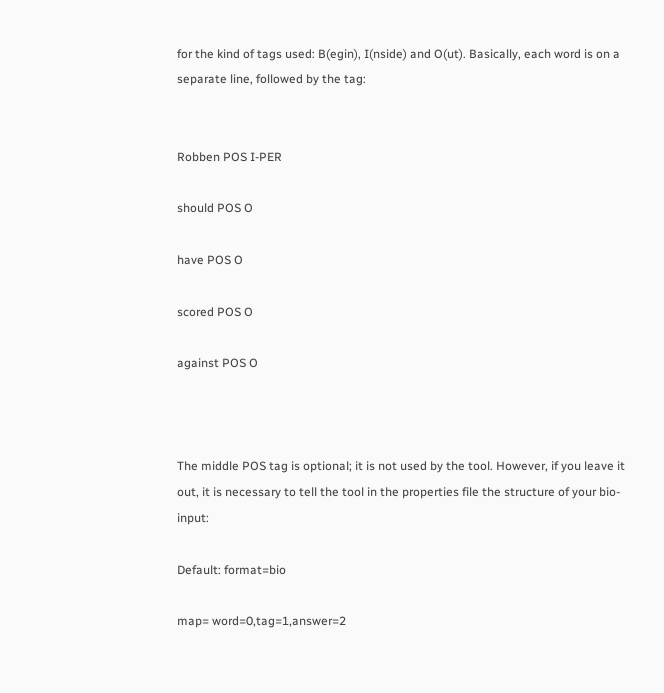for the kind of tags used: B(egin), I(nside) and O(ut). Basically, each word is on a separate line, followed by the tag:


Robben POS I-PER

should POS O

have POS O

scored POS O

against POS O



The middle POS tag is optional; it is not used by the tool. However, if you leave it out, it is necessary to tell the tool in the properties file the structure of your bio-input:

Default: format=bio

map= word=0,tag=1,answer=2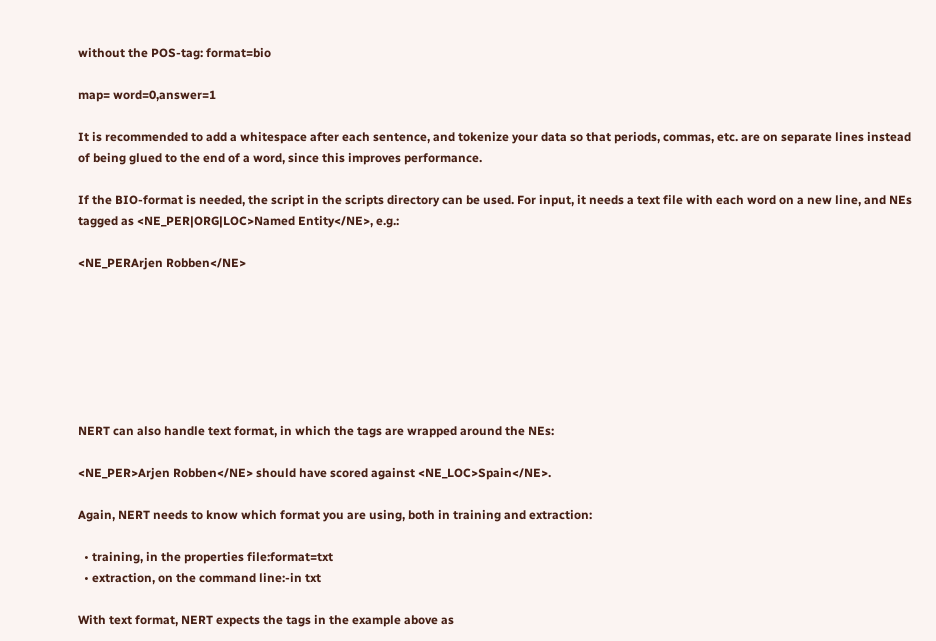without the POS-tag: format=bio

map= word=0,answer=1

It is recommended to add a whitespace after each sentence, and tokenize your data so that periods, commas, etc. are on separate lines instead of being glued to the end of a word, since this improves performance.

If the BIO-format is needed, the script in the scripts directory can be used. For input, it needs a text file with each word on a new line, and NEs tagged as <NE_PER|ORG|LOC>Named Entity</NE>, e.g.:

<NE_PERArjen Robben</NE>







NERT can also handle text format, in which the tags are wrapped around the NEs:

<NE_PER>Arjen Robben</NE> should have scored against <NE_LOC>Spain</NE>.

Again, NERT needs to know which format you are using, both in training and extraction:

  • training, in the properties file:format=txt
  • extraction, on the command line:-in txt

With text format, NERT expects the tags in the example above as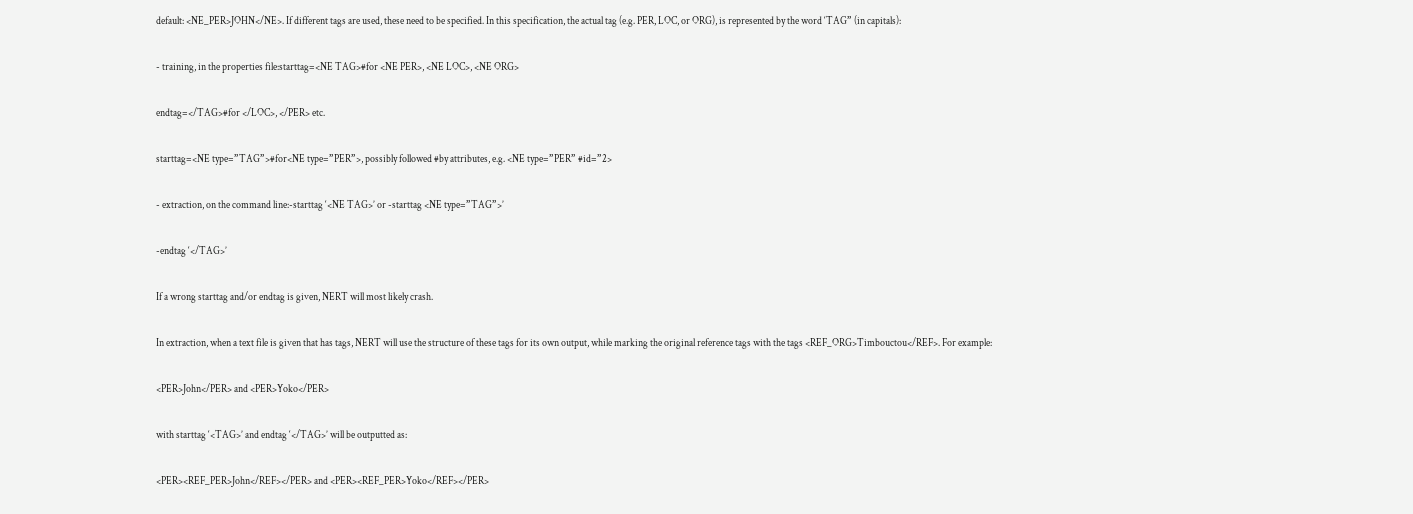default: <NE_PER>JOHN</NE>. If different tags are used, these need to be specified. In this specification, the actual tag (e.g. PER, LOC, or ORG), is represented by the word ‘TAG” (in capitals):

- training, in the properties file:starttag=<NE TAG>#for <NE PER>, <NE LOC>, <NE ORG>

endtag=</TAG>#for </LOC>, </PER> etc.

starttag=<NE type=”TAG”>#for<NE type=”PER”>, possibly followed #by attributes, e.g. <NE type=”PER” #id=”2>

- extraction, on the command line:-starttag ‘<NE TAG>’ or -starttag <NE type=”TAG”>’

-endtag ‘</TAG>’

If a wrong starttag and/or endtag is given, NERT will most likely crash.

In extraction, when a text file is given that has tags, NERT will use the structure of these tags for its own output, while marking the original reference tags with the tags <REF_ORG>Timbouctou</REF>. For example:

<PER>John</PER> and <PER>Yoko</PER>

with starttag ‘<TAG>’ and endtag ‘</TAG>’ will be outputted as:

<PER><REF_PER>John</REF></PER> and <PER><REF_PER>Yoko</REF></PER>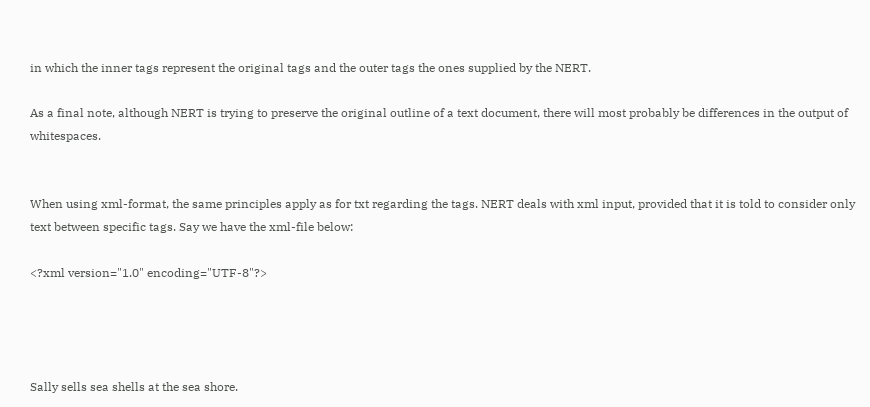in which the inner tags represent the original tags and the outer tags the ones supplied by the NERT.

As a final note, although NERT is trying to preserve the original outline of a text document, there will most probably be differences in the output of whitespaces.


When using xml-format, the same principles apply as for txt regarding the tags. NERT deals with xml input, provided that it is told to consider only text between specific tags. Say we have the xml-file below:

<?xml version="1.0" encoding="UTF-8"?>




Sally sells sea shells at the sea shore.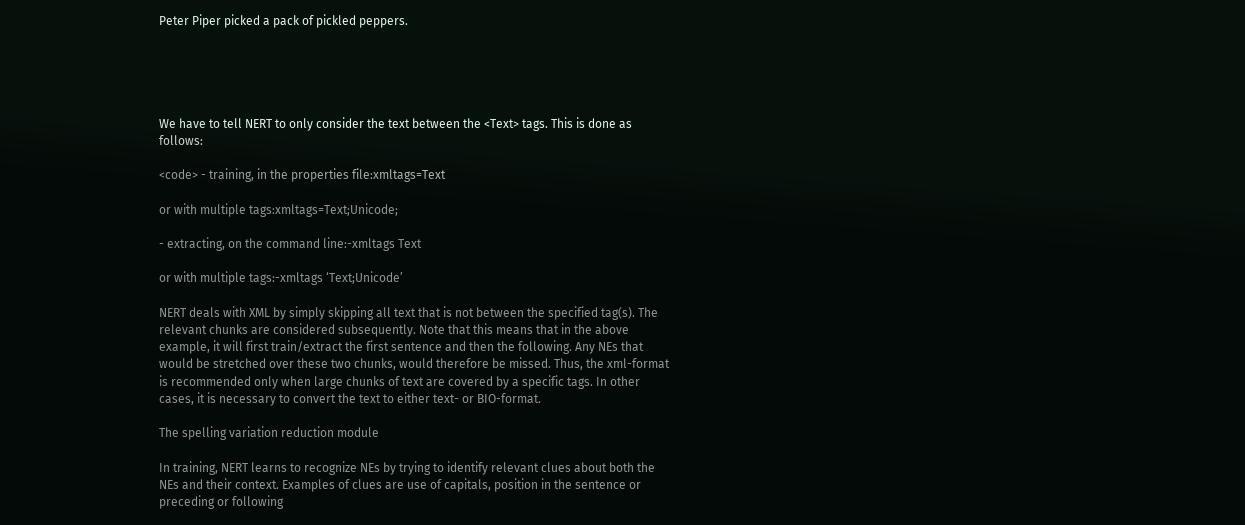Peter Piper picked a pack of pickled peppers.





We have to tell NERT to only consider the text between the <Text> tags. This is done as follows:

<code> - training, in the properties file:xmltags=Text

or with multiple tags:xmltags=Text;Unicode;

- extracting, on the command line:-xmltags Text

or with multiple tags:-xmltags ‘Text;Unicode’

NERT deals with XML by simply skipping all text that is not between the specified tag(s). The relevant chunks are considered subsequently. Note that this means that in the above example, it will first train/extract the first sentence and then the following. Any NEs that would be stretched over these two chunks, would therefore be missed. Thus, the xml-format is recommended only when large chunks of text are covered by a specific tags. In other cases, it is necessary to convert the text to either text- or BIO-format.

The spelling variation reduction module

In training, NERT learns to recognize NEs by trying to identify relevant clues about both the NEs and their context. Examples of clues are use of capitals, position in the sentence or preceding or following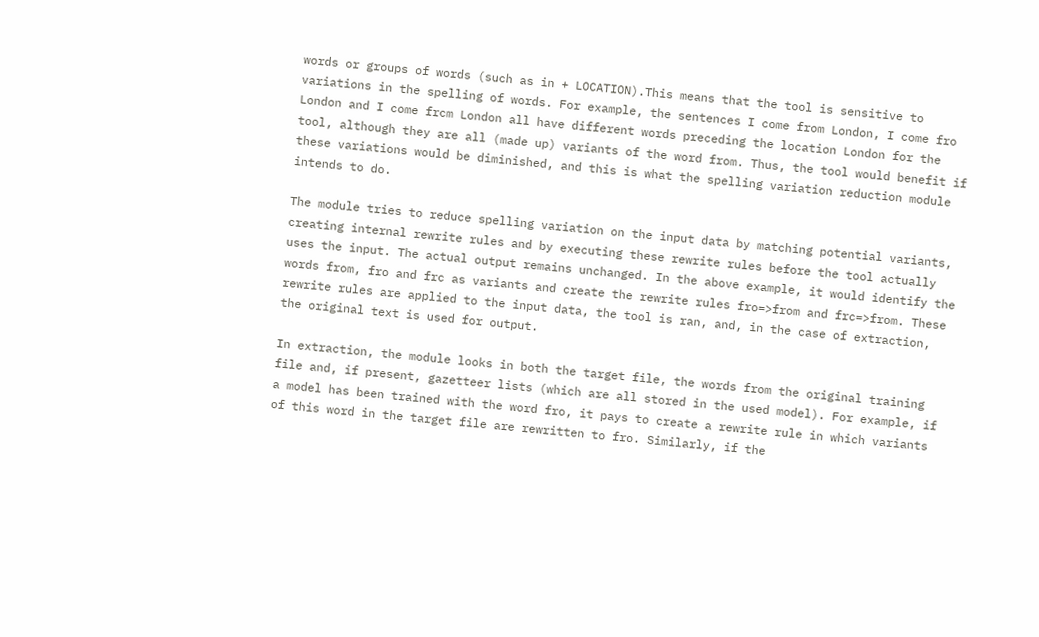words or groups of words (such as in + LOCATION).This means that the tool is sensitive to variations in the spelling of words. For example, the sentences I come from London, I come fro London and I come frcm London all have different words preceding the location London for the tool, although they are all (made up) variants of the word from. Thus, the tool would benefit if these variations would be diminished, and this is what the spelling variation reduction module intends to do.

The module tries to reduce spelling variation on the input data by matching potential variants, creating internal rewrite rules and by executing these rewrite rules before the tool actually uses the input. The actual output remains unchanged. In the above example, it would identify the words from, fro and frc as variants and create the rewrite rules fro=>from and frc=>from. These rewrite rules are applied to the input data, the tool is ran, and, in the case of extraction, the original text is used for output.

In extraction, the module looks in both the target file, the words from the original training file and, if present, gazetteer lists (which are all stored in the used model). For example, if a model has been trained with the word fro, it pays to create a rewrite rule in which variants of this word in the target file are rewritten to fro. Similarly, if the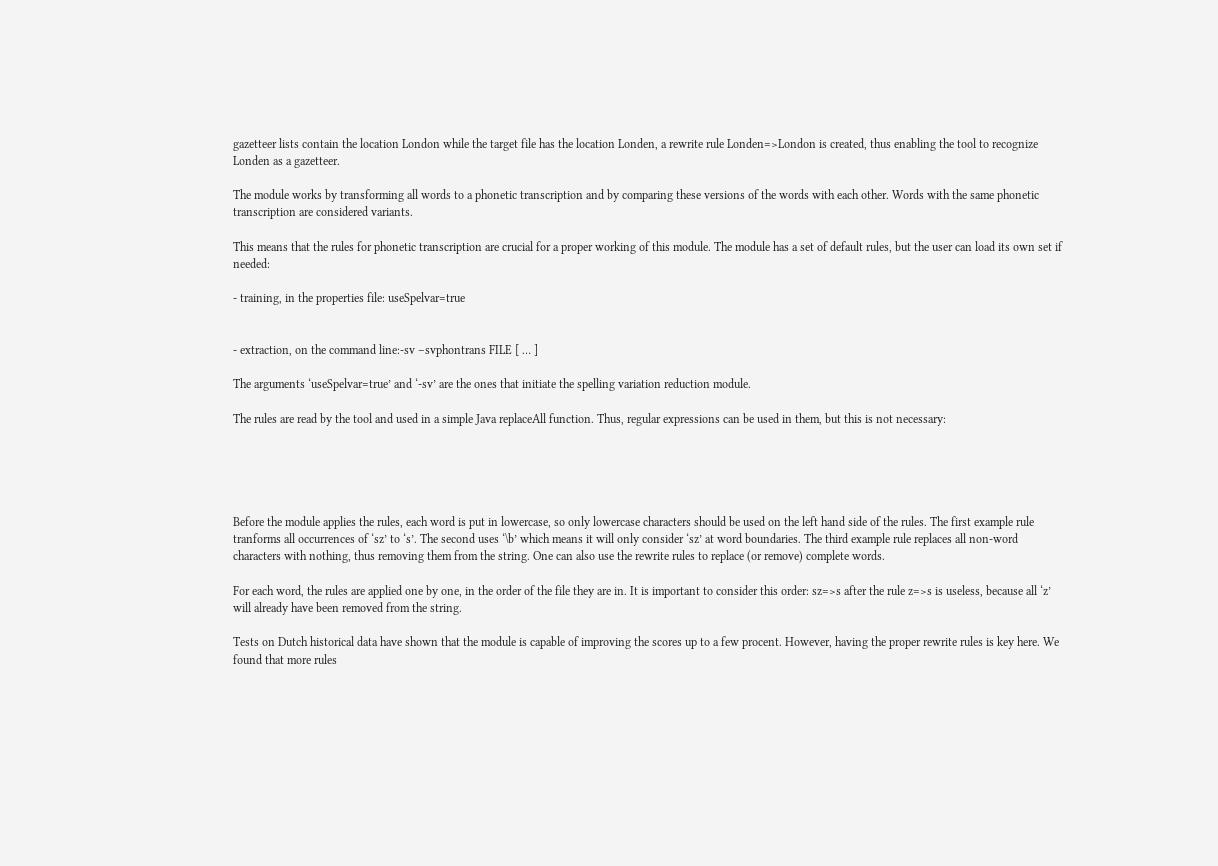gazetteer lists contain the location London while the target file has the location Londen, a rewrite rule Londen=>London is created, thus enabling the tool to recognize Londen as a gazetteer.

The module works by transforming all words to a phonetic transcription and by comparing these versions of the words with each other. Words with the same phonetic transcription are considered variants.

This means that the rules for phonetic transcription are crucial for a proper working of this module. The module has a set of default rules, but the user can load its own set if needed:

- training, in the properties file: useSpelvar=true


- extraction, on the command line:-sv –svphontrans FILE [ … ]

The arguments ‘useSpelvar=true’ and ‘-sv’ are the ones that initiate the spelling variation reduction module.

The rules are read by the tool and used in a simple Java replaceAll function. Thus, regular expressions can be used in them, but this is not necessary:





Before the module applies the rules, each word is put in lowercase, so only lowercase characters should be used on the left hand side of the rules. The first example rule tranforms all occurrences of ‘sz’ to ‘s’. The second uses ‘\b’ which means it will only consider ‘sz’ at word boundaries. The third example rule replaces all non-word characters with nothing, thus removing them from the string. One can also use the rewrite rules to replace (or remove) complete words.

For each word, the rules are applied one by one, in the order of the file they are in. It is important to consider this order: sz=>s after the rule z=>s is useless, because all ‘z’ will already have been removed from the string.

Tests on Dutch historical data have shown that the module is capable of improving the scores up to a few procent. However, having the proper rewrite rules is key here. We found that more rules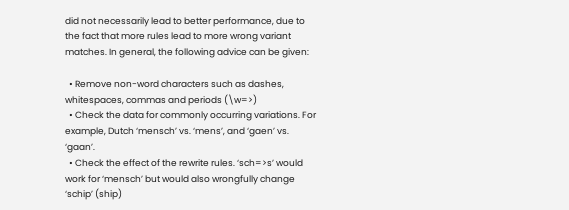did not necessarily lead to better performance, due to the fact that more rules lead to more wrong variant matches. In general, the following advice can be given:

  • Remove non-word characters such as dashes, whitespaces, commas and periods (\w=>)
  • Check the data for commonly occurring variations. For example, Dutch ‘mensch’ vs. ‘mens’, and ‘gaen’ vs. ‘gaan’.
  • Check the effect of the rewrite rules. ‘sch=>s’ would work for ‘mensch’ but would also wrongfully change ‘schip’ (ship)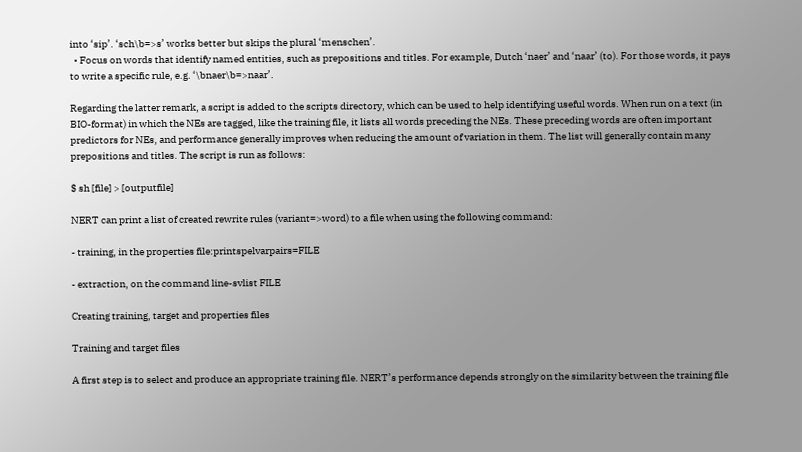into ‘sip’. ‘sch\b=>s’ works better but skips the plural ‘menschen’.
  • Focus on words that identify named entities, such as prepositions and titles. For example, Dutch ‘naer’ and ‘naar’ (to). For those words, it pays to write a specific rule, e.g. ‘\bnaer\b=>naar’.

Regarding the latter remark, a script is added to the scripts directory, which can be used to help identifying useful words. When run on a text (in BIO-format) in which the NEs are tagged, like the training file, it lists all words preceding the NEs. These preceding words are often important predictors for NEs, and performance generally improves when reducing the amount of variation in them. The list will generally contain many prepositions and titles. The script is run as follows:

$ sh [file] > [outputfile]

NERT can print a list of created rewrite rules (variant=>word) to a file when using the following command:

- training, in the properties file:printspelvarpairs=FILE

- extraction, on the command line-svlist FILE

Creating training, target and properties files

Training and target files

A first step is to select and produce an appropriate training file. NERT’s performance depends strongly on the similarity between the training file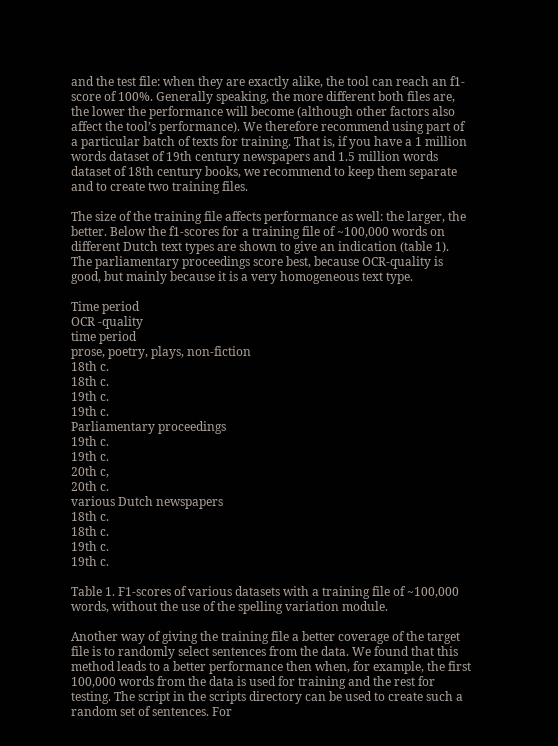and the test file: when they are exactly alike, the tool can reach an f1-score of 100%. Generally speaking, the more different both files are, the lower the performance will become (although other factors also affect the tool’s performance). We therefore recommend using part of a particular batch of texts for training. That is, if you have a 1 million words dataset of 19th century newspapers and 1.5 million words dataset of 18th century books, we recommend to keep them separate and to create two training files.

The size of the training file affects performance as well: the larger, the better. Below the f1-scores for a training file of ~100,000 words on different Dutch text types are shown to give an indication (table 1). The parliamentary proceedings score best, because OCR-quality is good, but mainly because it is a very homogeneous text type.

Time period
OCR -quality
time period
prose, poetry, plays, non-fiction
18th c.
18th c.
19th c.
19th c.
Parliamentary proceedings
19th c.
19th c.
20th c,
20th c.
various Dutch newspapers
18th c.
18th c.
19th c.
19th c.

Table 1. F1-scores of various datasets with a training file of ~100,000 words, without the use of the spelling variation module.

Another way of giving the training file a better coverage of the target file is to randomly select sentences from the data. We found that this method leads to a better performance then when, for example, the first 100,000 words from the data is used for training and the rest for testing. The script in the scripts directory can be used to create such a random set of sentences. For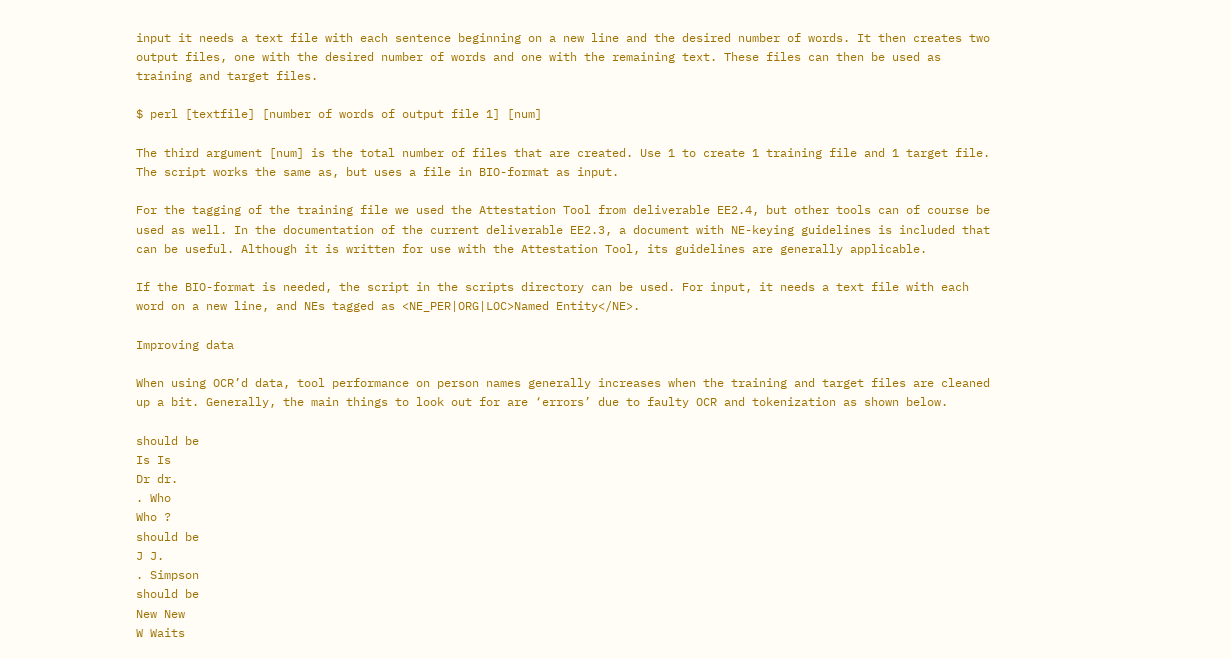input it needs a text file with each sentence beginning on a new line and the desired number of words. It then creates two output files, one with the desired number of words and one with the remaining text. These files can then be used as training and target files.

$ perl [textfile] [number of words of output file 1] [num]

The third argument [num] is the total number of files that are created. Use 1 to create 1 training file and 1 target file. The script works the same as, but uses a file in BIO-format as input.

For the tagging of the training file we used the Attestation Tool from deliverable EE2.4, but other tools can of course be used as well. In the documentation of the current deliverable EE2.3, a document with NE-keying guidelines is included that can be useful. Although it is written for use with the Attestation Tool, its guidelines are generally applicable.

If the BIO-format is needed, the script in the scripts directory can be used. For input, it needs a text file with each word on a new line, and NEs tagged as <NE_PER|ORG|LOC>Named Entity</NE>.

Improving data

When using OCR’d data, tool performance on person names generally increases when the training and target files are cleaned up a bit. Generally, the main things to look out for are ‘errors’ due to faulty OCR and tokenization as shown below.

should be
Is Is
Dr dr.
. Who
Who ?
should be
J J.
. Simpson
should be
New New
W Waits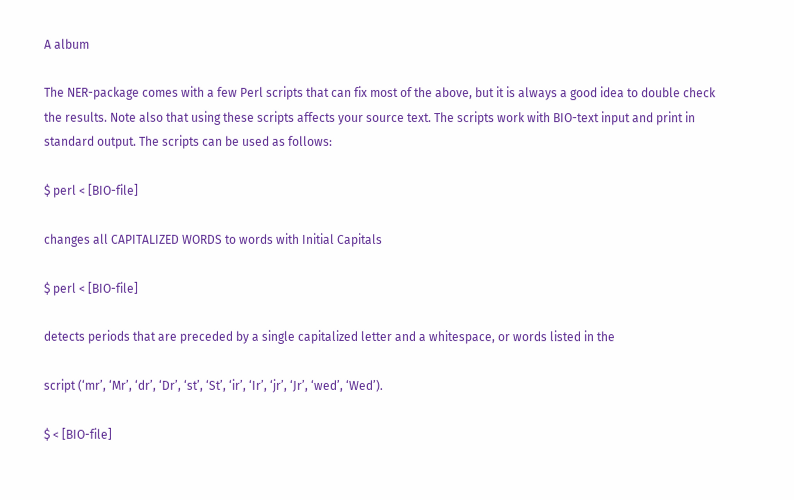A album

The NER-package comes with a few Perl scripts that can fix most of the above, but it is always a good idea to double check the results. Note also that using these scripts affects your source text. The scripts work with BIO-text input and print in standard output. The scripts can be used as follows:

$ perl < [BIO-file]

changes all CAPITALIZED WORDS to words with Initial Capitals

$ perl < [BIO-file]

detects periods that are preceded by a single capitalized letter and a whitespace, or words listed in the

script (‘mr’, ‘Mr’, ‘dr’, ‘Dr’, ‘st’, ‘St’, ‘ir’, ‘Ir’, ‘jr’, ‘Jr’, ‘wed’, ‘Wed’).

$ < [BIO-file]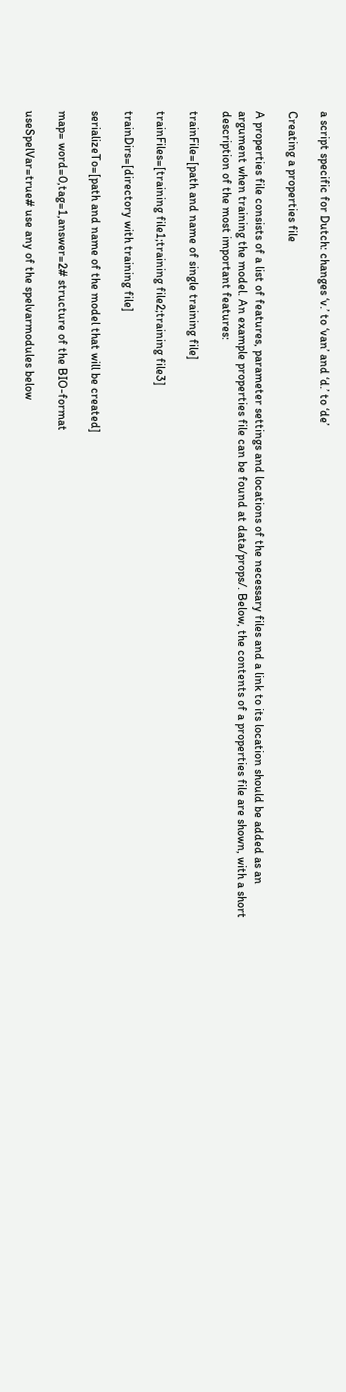a script specific for Dutch: changes ‘v.’ to ‘van’ and ‘d.’ to ‘de’

Creating a properties file

A properties file consists of a list of features, parameter settings and locations of the necessary files and a link to its location should be added as an argument when training the model. An example properties file can be found at data/props/. Below, the contents of a properties file are shown, with a short description of the most important features:

trainFile=[path and name of single training file]

trainFiles=[training file1;training file2;training file3]

trainDirs=[directory with training file]

serializeTo=[path and name of the model that will be created]

map= word=0,tag=1,answer=2# structure of the BIO-format

useSpelVar=true# use any of the spelvarmodules below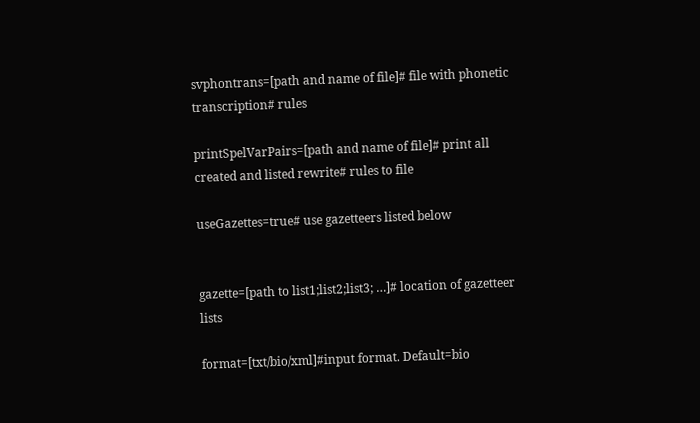svphontrans=[path and name of file]# file with phonetic transcription# rules

printSpelVarPairs=[path and name of file]# print all created and listed rewrite# rules to file

useGazettes=true# use gazetteers listed below


gazette=[path to list1;list2;list3; …]# location of gazetteer lists

format=[txt/bio/xml]#input format. Default=bio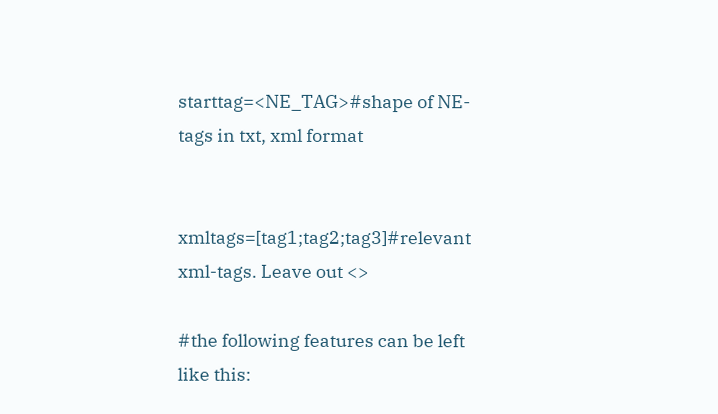starttag=<NE_TAG>#shape of NE-tags in txt, xml format


xmltags=[tag1;tag2;tag3]#relevant xml-tags. Leave out <>

#the following features can be left like this: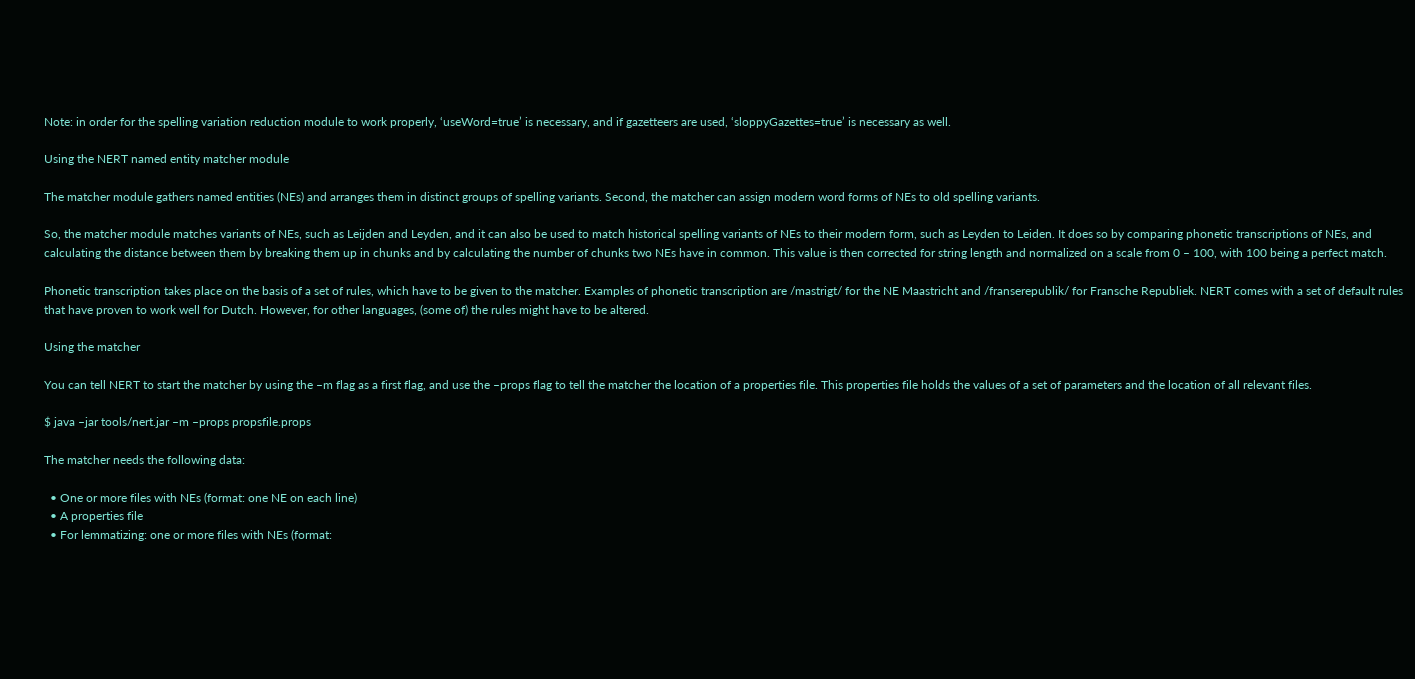Note: in order for the spelling variation reduction module to work properly, ‘useWord=true’ is necessary, and if gazetteers are used, ‘sloppyGazettes=true’ is necessary as well.

Using the NERT named entity matcher module

The matcher module gathers named entities (NEs) and arranges them in distinct groups of spelling variants. Second, the matcher can assign modern word forms of NEs to old spelling variants.

So, the matcher module matches variants of NEs, such as Leijden and Leyden, and it can also be used to match historical spelling variants of NEs to their modern form, such as Leyden to Leiden. It does so by comparing phonetic transcriptions of NEs, and calculating the distance between them by breaking them up in chunks and by calculating the number of chunks two NEs have in common. This value is then corrected for string length and normalized on a scale from 0 – 100, with 100 being a perfect match.

Phonetic transcription takes place on the basis of a set of rules, which have to be given to the matcher. Examples of phonetic transcription are /mastrigt/ for the NE Maastricht and /franserepublik/ for Fransche Republiek. NERT comes with a set of default rules that have proven to work well for Dutch. However, for other languages, (some of) the rules might have to be altered.

Using the matcher

You can tell NERT to start the matcher by using the –m flag as a first flag, and use the –props flag to tell the matcher the location of a properties file. This properties file holds the values of a set of parameters and the location of all relevant files.

$ java –jar tools/nert.jar –m –props propsfile.props

The matcher needs the following data:

  • One or more files with NEs (format: one NE on each line)
  • A properties file
  • For lemmatizing: one or more files with NEs (format: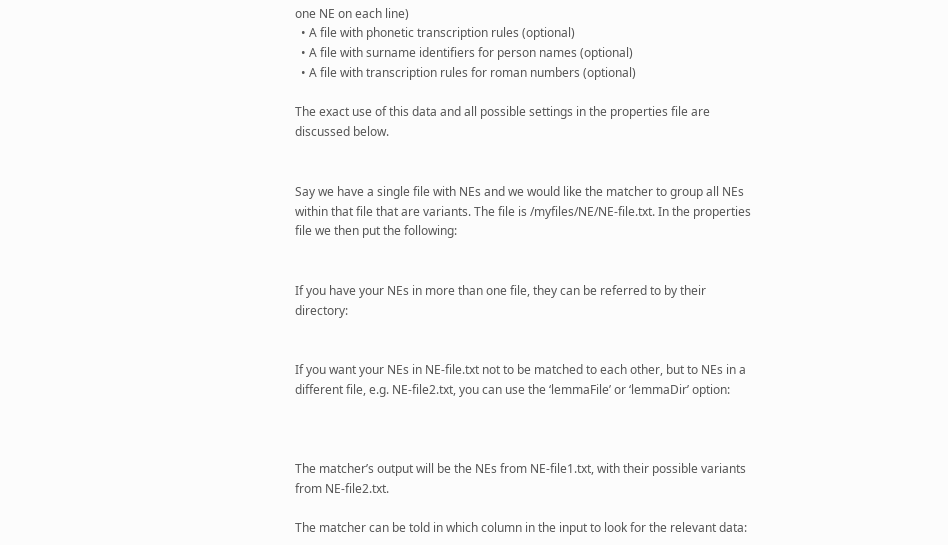one NE on each line)
  • A file with phonetic transcription rules (optional)
  • A file with surname identifiers for person names (optional)
  • A file with transcription rules for roman numbers (optional)

The exact use of this data and all possible settings in the properties file are discussed below.


Say we have a single file with NEs and we would like the matcher to group all NEs within that file that are variants. The file is /myfiles/NE/NE-file.txt. In the properties file we then put the following:


If you have your NEs in more than one file, they can be referred to by their directory:


If you want your NEs in NE-file.txt not to be matched to each other, but to NEs in a different file, e.g. NE-file2.txt, you can use the ‘lemmaFile’ or ‘lemmaDir’ option:



The matcher’s output will be the NEs from NE-file1.txt, with their possible variants from NE-file2.txt.

The matcher can be told in which column in the input to look for the relevant data: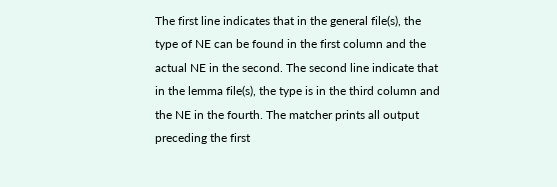The first line indicates that in the general file(s), the type of NE can be found in the first column and the actual NE in the second. The second line indicate that in the lemma file(s), the type is in the third column and the NE in the fourth. The matcher prints all output preceding the first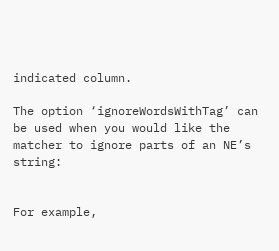indicated column.

The option ‘ignoreWordsWithTag’ can be used when you would like the matcher to ignore parts of an NE’s string:


For example,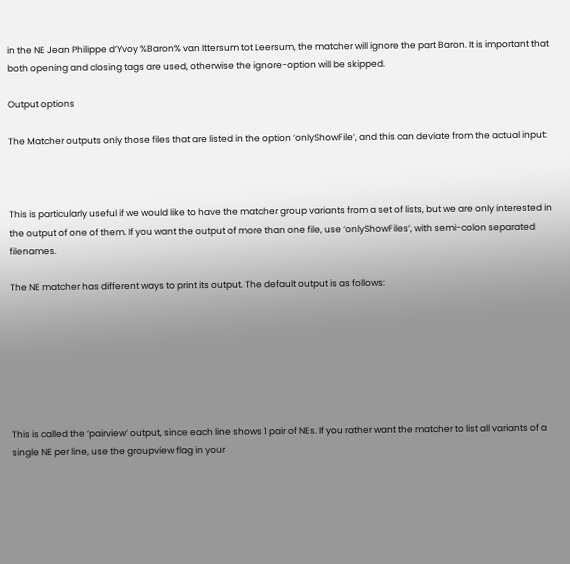in the NE Jean Philippe d’Yvoy %Baron% van Ittersum tot Leersum, the matcher will ignore the part Baron. It is important that both opening and closing tags are used, otherwise the ignore-option will be skipped.

Output options

The Matcher outputs only those files that are listed in the option ‘onlyShowFile’, and this can deviate from the actual input:



This is particularly useful if we would like to have the matcher group variants from a set of lists, but we are only interested in the output of one of them. If you want the output of more than one file, use ‘onlyShowFiles’, with semi-colon separated filenames.

The NE matcher has different ways to print its output. The default output is as follows:







This is called the ‘pairview’ output, since each line shows 1 pair of NEs. If you rather want the matcher to list all variants of a single NE per line, use the groupview flag in your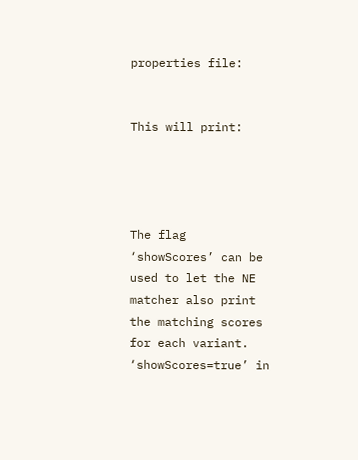properties file:


This will print:




The flag ‘showScores’ can be used to let the NE matcher also print the matching scores for each variant. ‘showScores=true’ in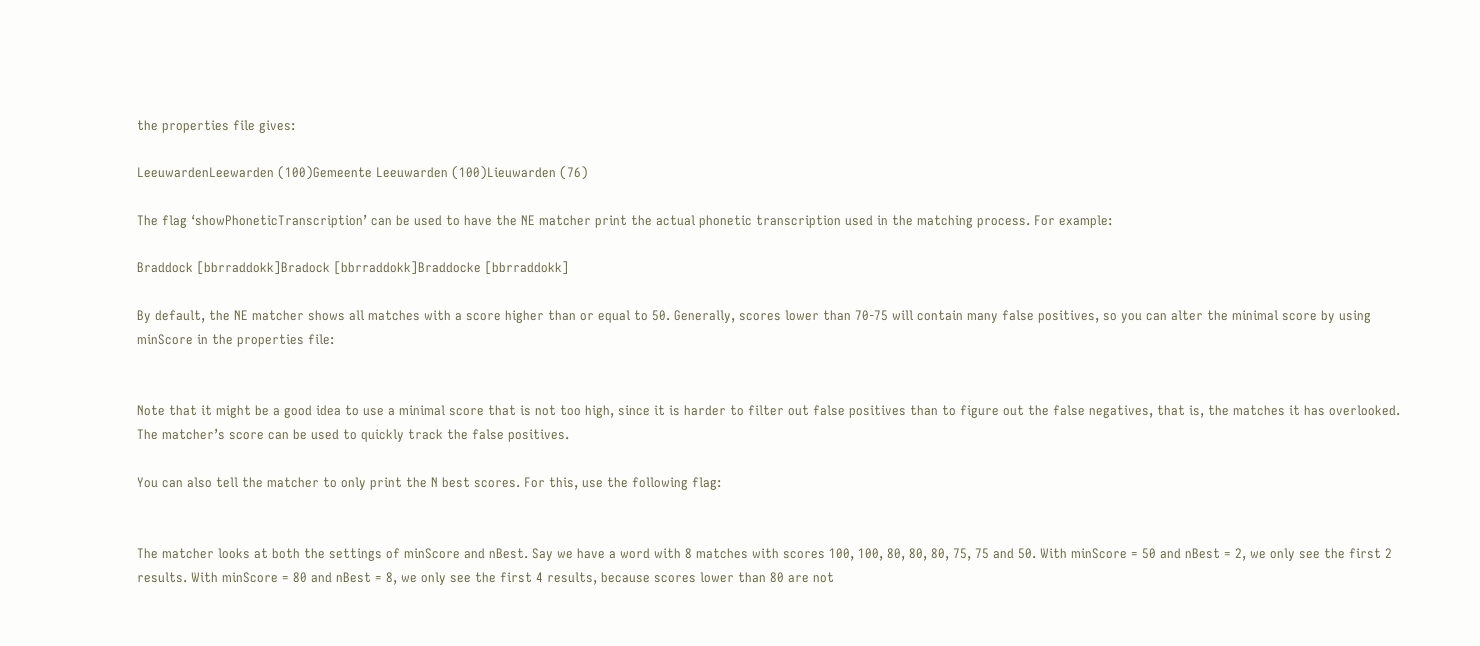the properties file gives:

LeeuwardenLeewarden (100)Gemeente Leeuwarden (100)Lieuwarden (76)

The flag ‘showPhoneticTranscription’ can be used to have the NE matcher print the actual phonetic transcription used in the matching process. For example:

Braddock [bbrraddokk]Bradock [bbrraddokk]Braddocke [bbrraddokk]

By default, the NE matcher shows all matches with a score higher than or equal to 50. Generally, scores lower than 70-75 will contain many false positives, so you can alter the minimal score by using minScore in the properties file:


Note that it might be a good idea to use a minimal score that is not too high, since it is harder to filter out false positives than to figure out the false negatives, that is, the matches it has overlooked. The matcher’s score can be used to quickly track the false positives.

You can also tell the matcher to only print the N best scores. For this, use the following flag:


The matcher looks at both the settings of minScore and nBest. Say we have a word with 8 matches with scores 100, 100, 80, 80, 80, 75, 75 and 50. With minScore = 50 and nBest = 2, we only see the first 2 results. With minScore = 80 and nBest = 8, we only see the first 4 results, because scores lower than 80 are not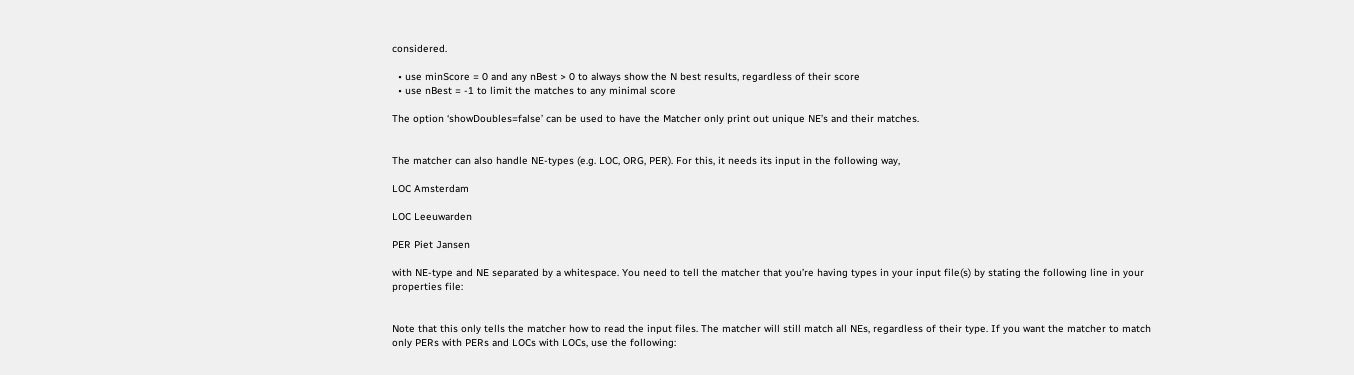considered.

  • use minScore = 0 and any nBest > 0 to always show the N best results, regardless of their score
  • use nBest = -1 to limit the matches to any minimal score

The option ‘showDoubles=false’ can be used to have the Matcher only print out unique NE’s and their matches.


The matcher can also handle NE-types (e.g. LOC, ORG, PER). For this, it needs its input in the following way,

LOC Amsterdam

LOC Leeuwarden

PER Piet Jansen

with NE-type and NE separated by a whitespace. You need to tell the matcher that you’re having types in your input file(s) by stating the following line in your properties file:


Note that this only tells the matcher how to read the input files. The matcher will still match all NEs, regardless of their type. If you want the matcher to match only PERs with PERs and LOCs with LOCs, use the following: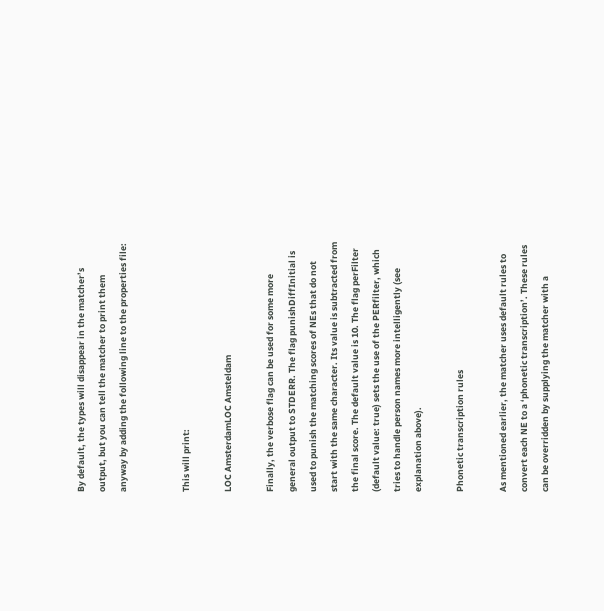By default, the types will disappear in the matcher’s output, but you can tell the matcher to print them anyway by adding the following line to the properties file:


This will print:

LOC AmsterdamLOC Amsteldam

Finally, the verbose flag can be used for some more general output to STDERR. The flag punishDiffInitial is used to punish the matching scores of NEs that do not start with the same character. Its value is subtracted from the final score. The default value is 10. The flag perFilter (default value: true) sets the use of the PERfilter, which tries to handle person names more intelligently (see explanation above).

Phonetic transcription rules

As mentioned earlier, the matcher uses default rules to convert each NE to a ‘phonetic transcription’. These rules can be overridden by supplying the matcher with a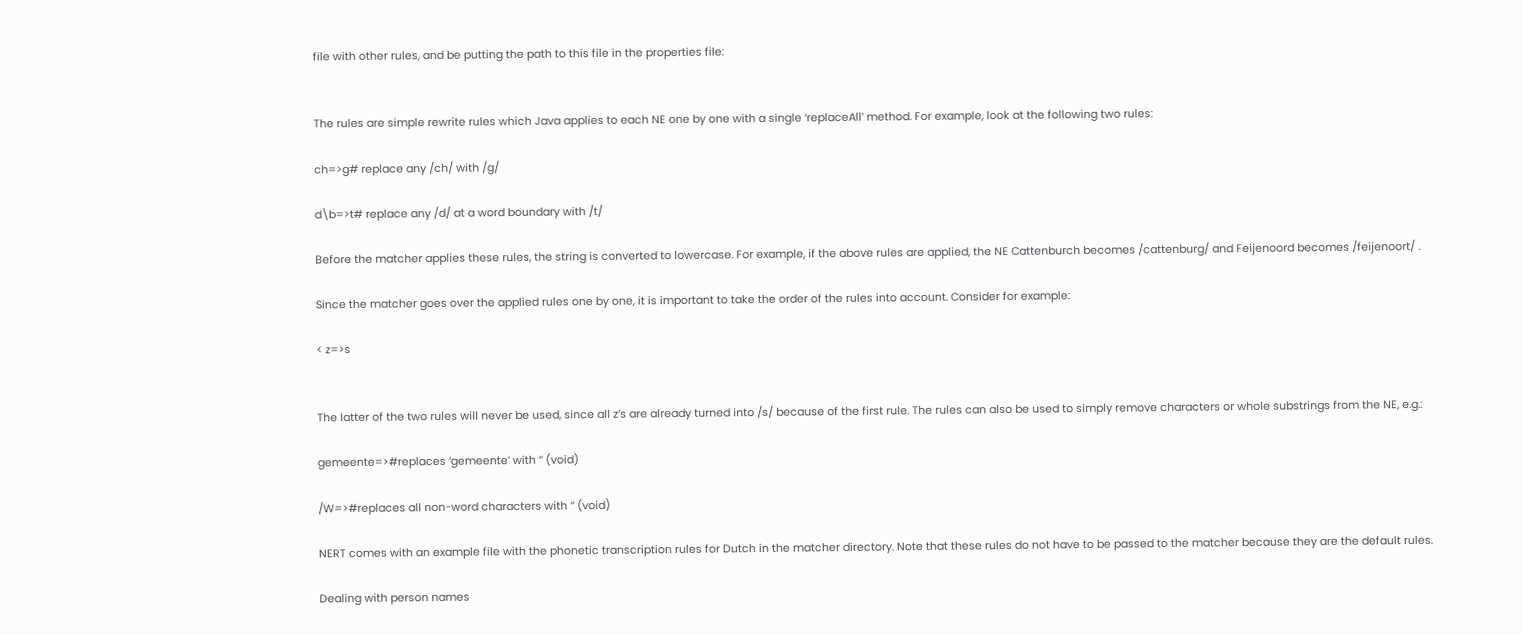file with other rules, and be putting the path to this file in the properties file:


The rules are simple rewrite rules which Java applies to each NE one by one with a single ‘replaceAll’ method. For example, look at the following two rules:

ch=>g# replace any /ch/ with /g/

d\b=>t# replace any /d/ at a word boundary with /t/

Before the matcher applies these rules, the string is converted to lowercase. For example, if the above rules are applied, the NE Cattenburch becomes /cattenburg/ and Feijenoord becomes /feijenoort/ .

Since the matcher goes over the applied rules one by one, it is important to take the order of the rules into account. Consider for example:

< z=>s


The latter of the two rules will never be used, since all z’s are already turned into /s/ because of the first rule. The rules can also be used to simply remove characters or whole substrings from the NE, e.g.:

gemeente=>#replaces ‘gemeente’ with ‘’ (void)

/W=>#replaces all non-word characters with ‘’ (void)

NERT comes with an example file with the phonetic transcription rules for Dutch in the matcher directory. Note that these rules do not have to be passed to the matcher because they are the default rules.

Dealing with person names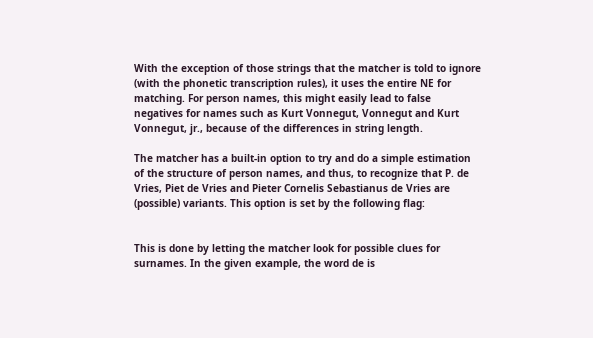With the exception of those strings that the matcher is told to ignore (with the phonetic transcription rules), it uses the entire NE for matching. For person names, this might easily lead to false negatives for names such as Kurt Vonnegut, Vonnegut and Kurt Vonnegut, jr., because of the differences in string length.

The matcher has a built-in option to try and do a simple estimation of the structure of person names, and thus, to recognize that P. de Vries, Piet de Vries and Pieter Cornelis Sebastianus de Vries are (possible) variants. This option is set by the following flag:


This is done by letting the matcher look for possible clues for surnames. In the given example, the word de is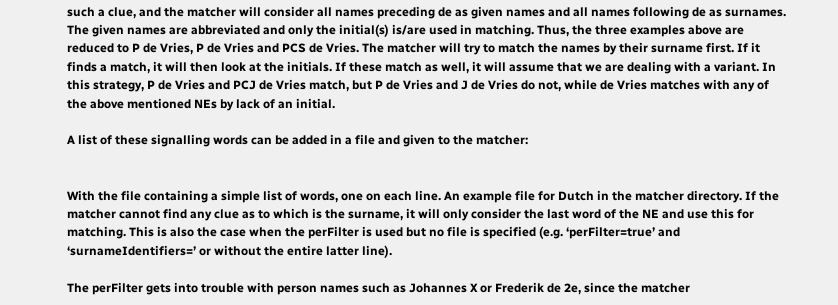such a clue, and the matcher will consider all names preceding de as given names and all names following de as surnames. The given names are abbreviated and only the initial(s) is/are used in matching. Thus, the three examples above are reduced to P de Vries, P de Vries and PCS de Vries. The matcher will try to match the names by their surname first. If it finds a match, it will then look at the initials. If these match as well, it will assume that we are dealing with a variant. In this strategy, P de Vries and PCJ de Vries match, but P de Vries and J de Vries do not, while de Vries matches with any of the above mentioned NEs by lack of an initial.

A list of these signalling words can be added in a file and given to the matcher:


With the file containing a simple list of words, one on each line. An example file for Dutch in the matcher directory. If the matcher cannot find any clue as to which is the surname, it will only consider the last word of the NE and use this for matching. This is also the case when the perFilter is used but no file is specified (e.g. ‘perFilter=true’ and ‘surnameIdentifiers=’ or without the entire latter line).

The perFilter gets into trouble with person names such as Johannes X or Frederik de 2e, since the matcher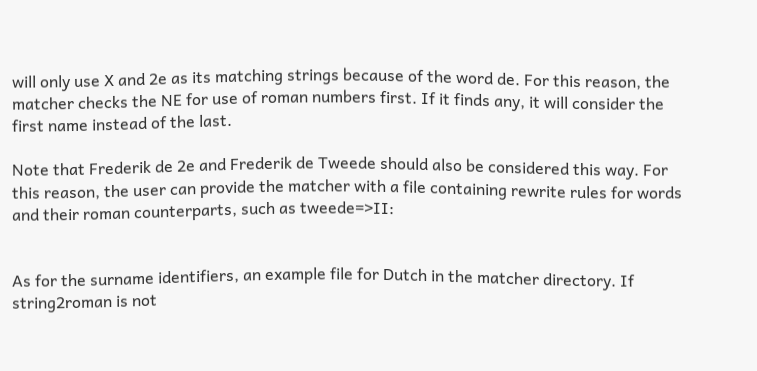will only use X and 2e as its matching strings because of the word de. For this reason, the matcher checks the NE for use of roman numbers first. If it finds any, it will consider the first name instead of the last.

Note that Frederik de 2e and Frederik de Tweede should also be considered this way. For this reason, the user can provide the matcher with a file containing rewrite rules for words and their roman counterparts, such as tweede=>II:


As for the surname identifiers, an example file for Dutch in the matcher directory. If string2roman is not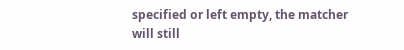specified or left empty, the matcher will still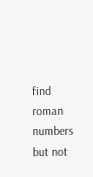find roman numbers but not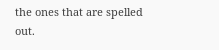the ones that are spelled out.